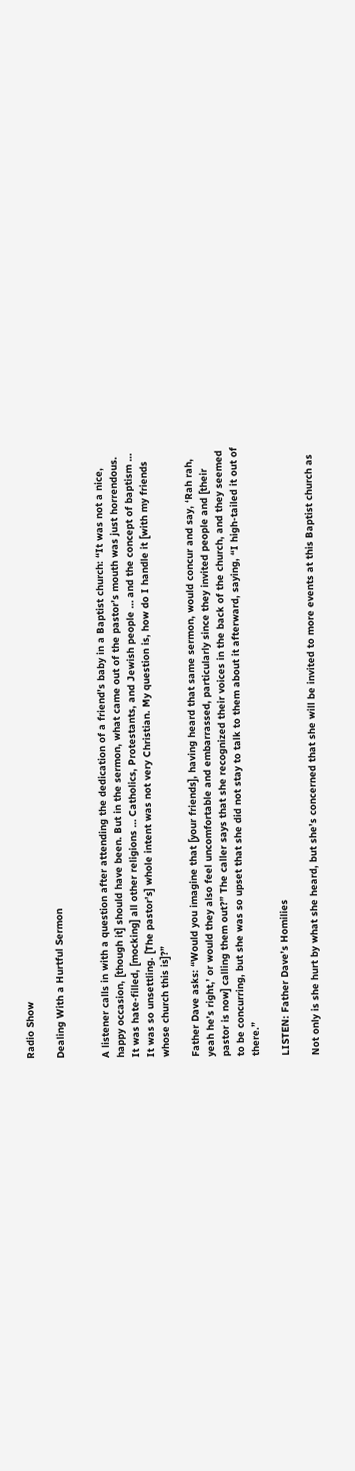Radio Show

Dealing With a Hurtful Sermon


A listener calls in with a question after attending the dedication of a friend’s baby in a Baptist church: “It was not a nice, happy occasion, [though it] should have been. But in the sermon, what came out of the pastor’s mouth was just horrendous. It was hate-filled, [mocking] all other religions … Catholics, Protestants, and Jewish people … and the concept of baptism … It was so unsettling. [The pastor’s] whole intent was not very Christian. My question is, how do I handle it [with my friends whose church this is]?”

Father Dave asks: “Would you imagine that [your friends], having heard that same sermon, would concur and say, ‘Rah rah, yeah he’s right,’ or would they also feel uncomfortable and embarrassed, particularly since they invited people and [their pastor is now] calling them out?” The caller says that she recognized their voices in the back of the church, and they seemed to be concurring, but she was so upset that she did not stay to talk to them about it afterward, saying, “I high-tailed it out of there.”

LISTEN: Father Dave’s Homilies

Not only is she hurt by what she heard, but she’s concerned that she will be invited to more events at this Baptist church as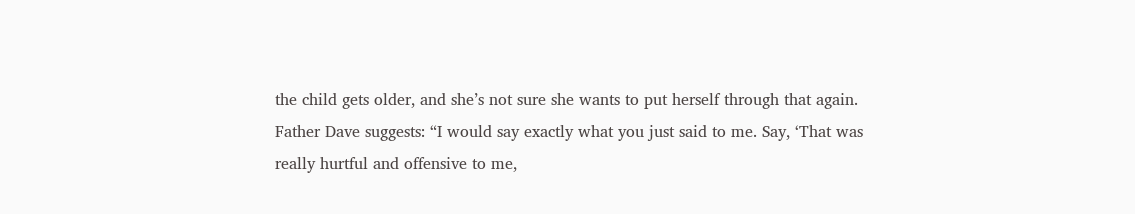the child gets older, and she’s not sure she wants to put herself through that again. Father Dave suggests: “I would say exactly what you just said to me. Say, ‘That was really hurtful and offensive to me,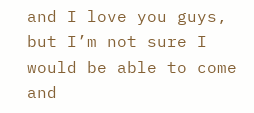and I love you guys, but I’m not sure I would be able to come and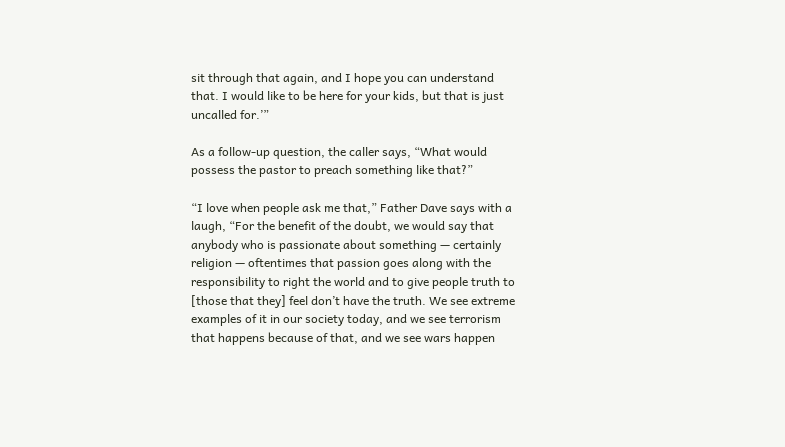sit through that again, and I hope you can understand that. I would like to be here for your kids, but that is just uncalled for.’”

As a follow-up question, the caller says, “What would possess the pastor to preach something like that?”

“I love when people ask me that,” Father Dave says with a laugh, “For the benefit of the doubt, we would say that anybody who is passionate about something — certainly religion — oftentimes that passion goes along with the responsibility to right the world and to give people truth to [those that they] feel don’t have the truth. We see extreme examples of it in our society today, and we see terrorism that happens because of that, and we see wars happen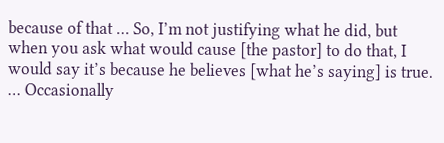because of that … So, I’m not justifying what he did, but when you ask what would cause [the pastor] to do that, I would say it’s because he believes [what he’s saying] is true. … Occasionally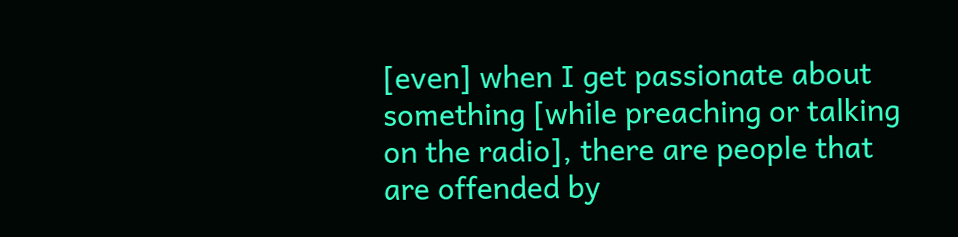[even] when I get passionate about something [while preaching or talking on the radio], there are people that are offended by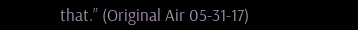that.” (Original Air 05-31-17)